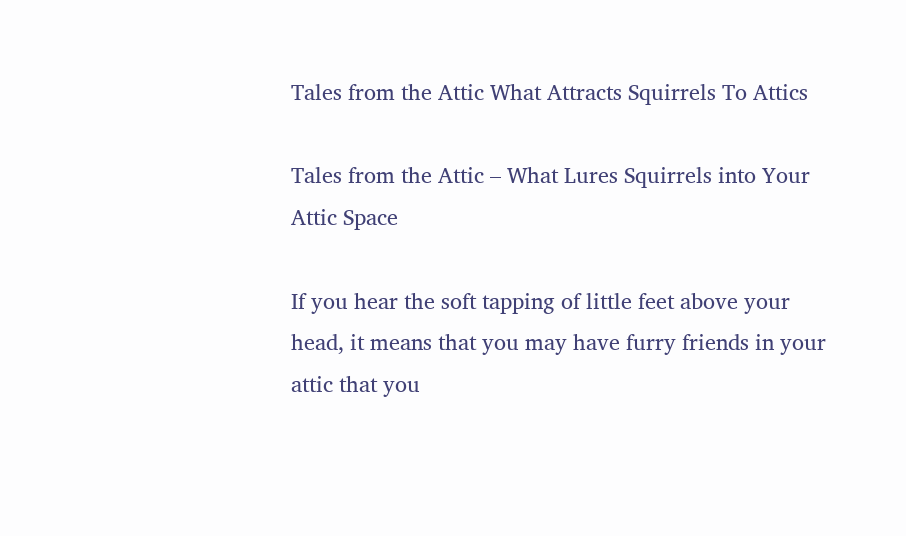Tales from the Attic What Attracts Squirrels To Attics

Tales from the Attic – What Lures Squirrels into Your Attic Space

If you hear the soft tapping of little feet above your head, it means that you may have furry friends in your attic that you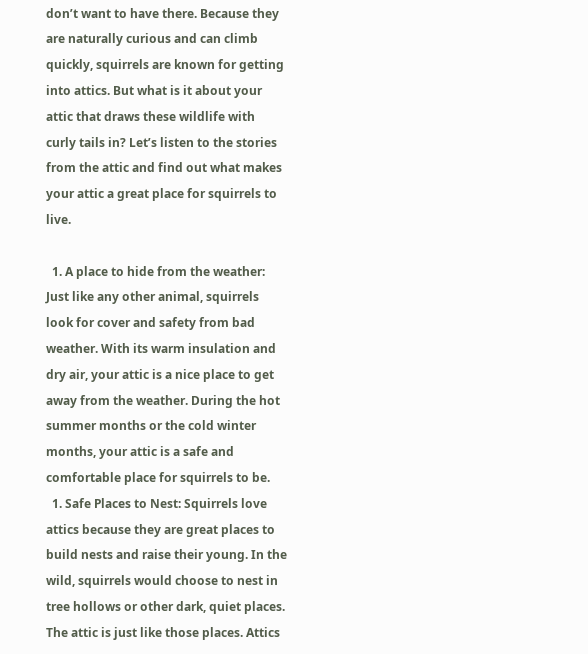don’t want to have there. Because they are naturally curious and can climb quickly, squirrels are known for getting into attics. But what is it about your attic that draws these wildlife with curly tails in? Let’s listen to the stories from the attic and find out what makes your attic a great place for squirrels to live.

  1. A place to hide from the weather: Just like any other animal, squirrels look for cover and safety from bad weather. With its warm insulation and dry air, your attic is a nice place to get away from the weather. During the hot summer months or the cold winter months, your attic is a safe and comfortable place for squirrels to be.
  1. Safe Places to Nest: Squirrels love attics because they are great places to build nests and raise their young. In the wild, squirrels would choose to nest in tree hollows or other dark, quiet places. The attic is just like those places. Attics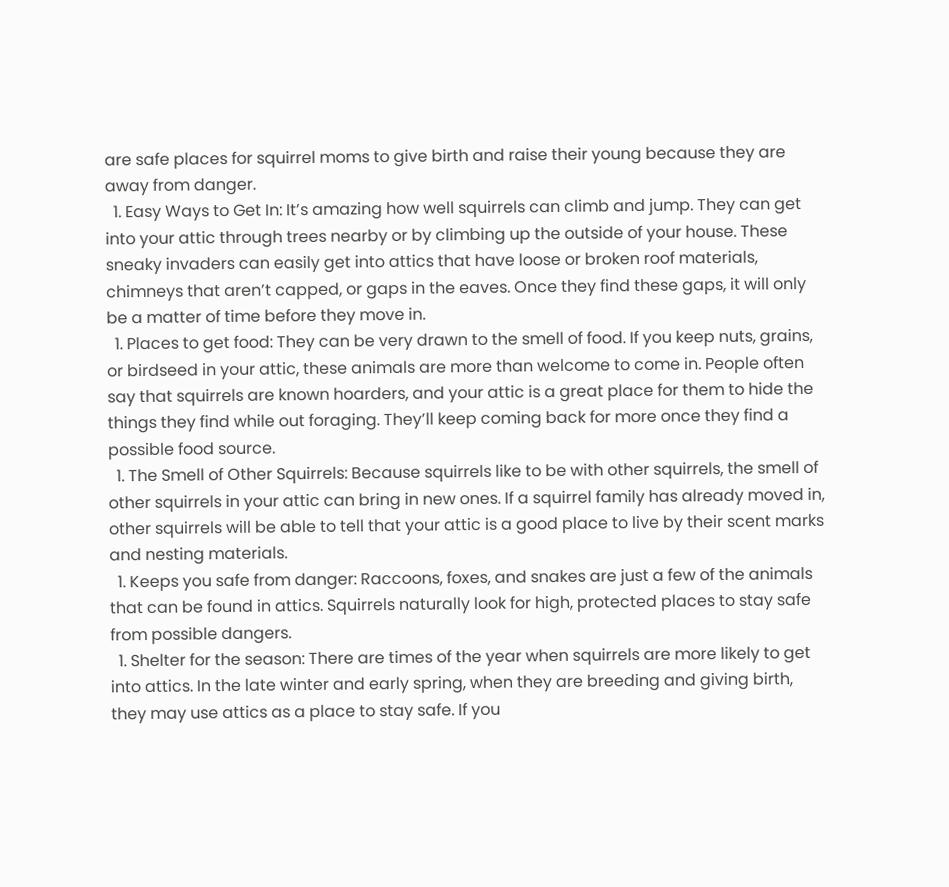are safe places for squirrel moms to give birth and raise their young because they are away from danger.
  1. Easy Ways to Get In: It’s amazing how well squirrels can climb and jump. They can get into your attic through trees nearby or by climbing up the outside of your house. These sneaky invaders can easily get into attics that have loose or broken roof materials, chimneys that aren’t capped, or gaps in the eaves. Once they find these gaps, it will only be a matter of time before they move in.
  1. Places to get food: They can be very drawn to the smell of food. If you keep nuts, grains, or birdseed in your attic, these animals are more than welcome to come in. People often say that squirrels are known hoarders, and your attic is a great place for them to hide the things they find while out foraging. They’ll keep coming back for more once they find a possible food source.
  1. The Smell of Other Squirrels: Because squirrels like to be with other squirrels, the smell of other squirrels in your attic can bring in new ones. If a squirrel family has already moved in, other squirrels will be able to tell that your attic is a good place to live by their scent marks and nesting materials.
  1. Keeps you safe from danger: Raccoons, foxes, and snakes are just a few of the animals that can be found in attics. Squirrels naturally look for high, protected places to stay safe from possible dangers.
  1. Shelter for the season: There are times of the year when squirrels are more likely to get into attics. In the late winter and early spring, when they are breeding and giving birth, they may use attics as a place to stay safe. If you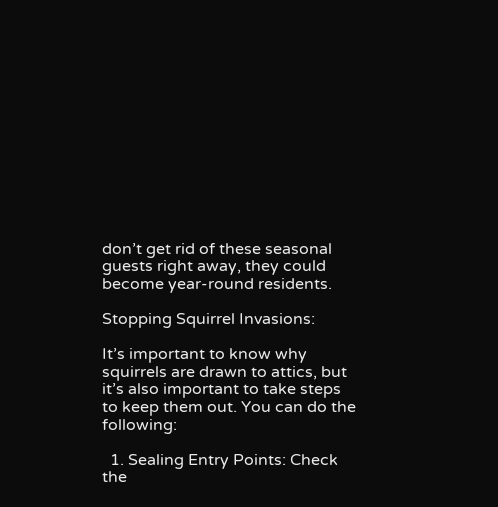don’t get rid of these seasonal guests right away, they could become year-round residents.

Stopping Squirrel Invasions:

It’s important to know why squirrels are drawn to attics, but it’s also important to take steps to keep them out. You can do the following:

  1. Sealing Entry Points: Check the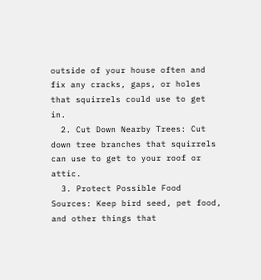outside of your house often and fix any cracks, gaps, or holes that squirrels could use to get in.
  2. Cut Down Nearby Trees: Cut down tree branches that squirrels can use to get to your roof or attic.
  3. Protect Possible Food Sources: Keep bird seed, pet food, and other things that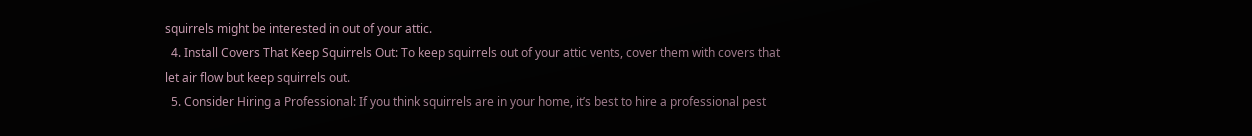squirrels might be interested in out of your attic.
  4. Install Covers That Keep Squirrels Out: To keep squirrels out of your attic vents, cover them with covers that let air flow but keep squirrels out.
  5. Consider Hiring a Professional: If you think squirrels are in your home, it’s best to hire a professional pest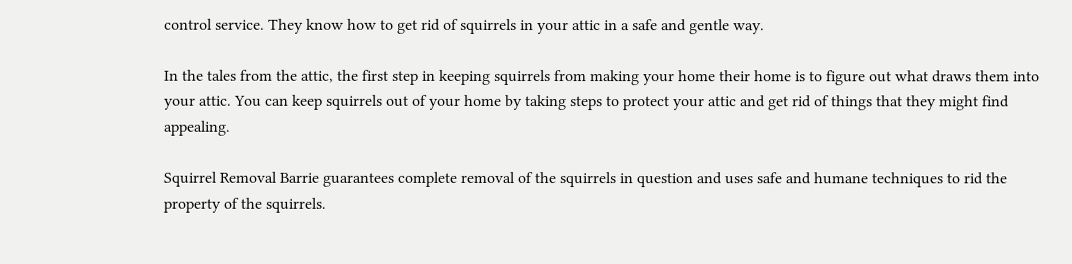control service. They know how to get rid of squirrels in your attic in a safe and gentle way.

In the tales from the attic, the first step in keeping squirrels from making your home their home is to figure out what draws them into your attic. You can keep squirrels out of your home by taking steps to protect your attic and get rid of things that they might find appealing.

Squirrel Removal Barrie guarantees complete removal of the squirrels in question and uses safe and humane techniques to rid the property of the squirrels.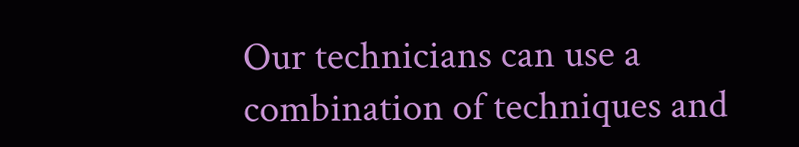Our technicians can use a combination of techniques and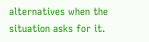alternatives when the situation asks for it.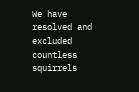We have resolved and excluded countless squirrels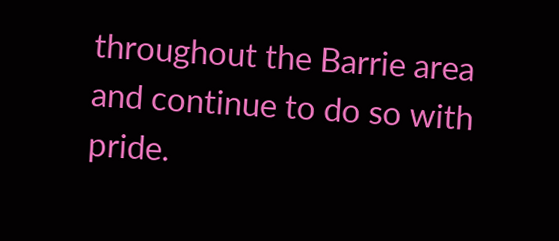throughout the Barrie area and continue to do so with pride.